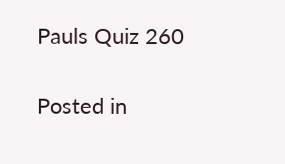Pauls Quiz 260

Posted in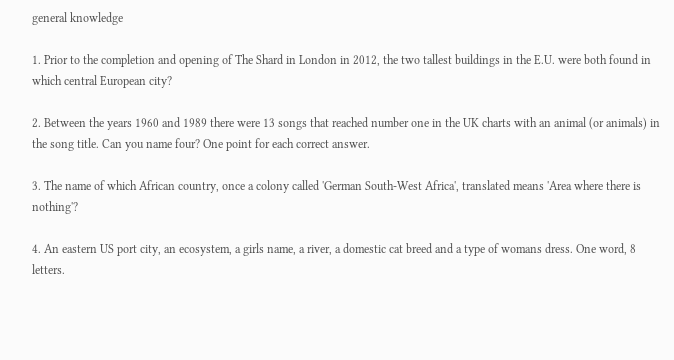general knowledge

1. Prior to the completion and opening of The Shard in London in 2012, the two tallest buildings in the E.U. were both found in which central European city?

2. Between the years 1960 and 1989 there were 13 songs that reached number one in the UK charts with an animal (or animals) in the song title. Can you name four? One point for each correct answer.

3. The name of which African country, once a colony called 'German South-West Africa', translated means 'Area where there is nothing'?

4. An eastern US port city, an ecosystem, a girls name, a river, a domestic cat breed and a type of womans dress. One word, 8 letters.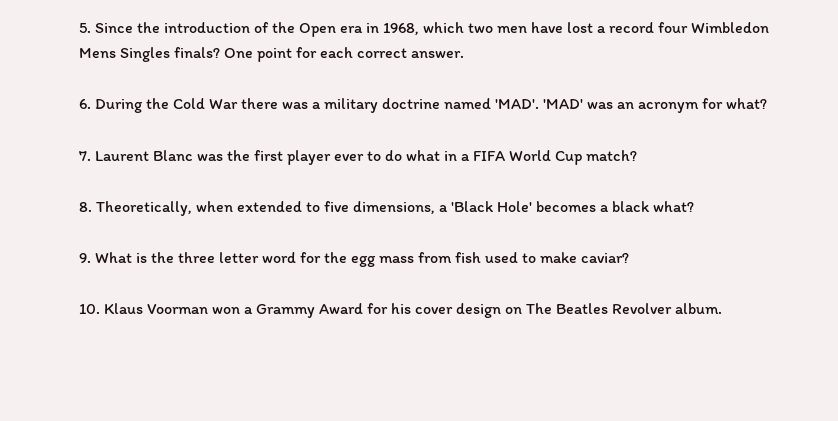5. Since the introduction of the Open era in 1968, which two men have lost a record four Wimbledon Mens Singles finals? One point for each correct answer.

6. During the Cold War there was a military doctrine named 'MAD'. 'MAD' was an acronym for what?

7. Laurent Blanc was the first player ever to do what in a FIFA World Cup match?

8. Theoretically, when extended to five dimensions, a 'Black Hole' becomes a black what?

9. What is the three letter word for the egg mass from fish used to make caviar?

10. Klaus Voorman won a Grammy Award for his cover design on The Beatles Revolver album.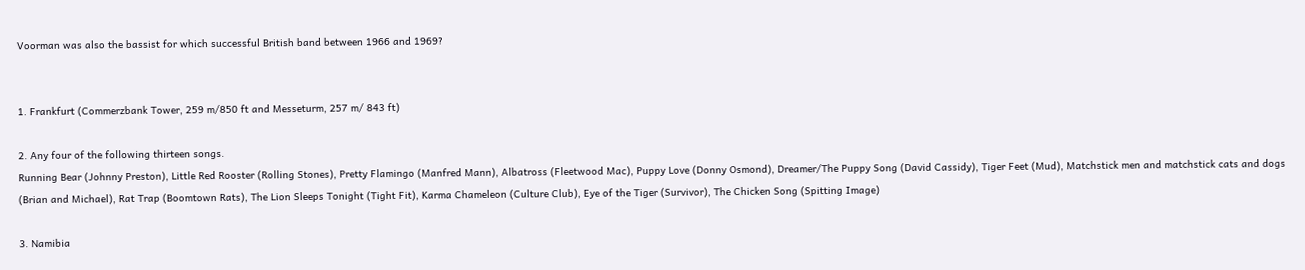Voorman was also the bassist for which successful British band between 1966 and 1969?


1. Frankfurt (Commerzbank Tower, 259 m/850 ft and Messeturm, 257 m/ 843 ft)

2. Any four of the following thirteen songs.
Running Bear (Johnny Preston), Little Red Rooster (Rolling Stones), Pretty Flamingo (Manfred Mann), Albatross (Fleetwood Mac), Puppy Love (Donny Osmond), Dreamer/The Puppy Song (David Cassidy), Tiger Feet (Mud), Matchstick men and matchstick cats and dogs (Brian and Michael), Rat Trap (Boomtown Rats), The Lion Sleeps Tonight (Tight Fit), Karma Chameleon (Culture Club), Eye of the Tiger (Survivor), The Chicken Song (Spitting Image)

3. Namibia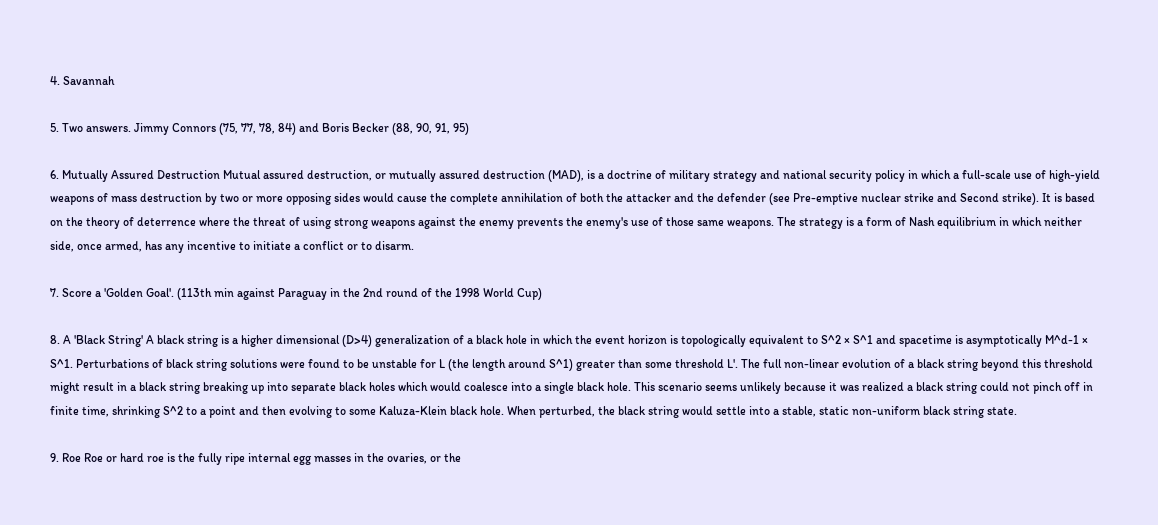4. Savannah

5. Two answers. Jimmy Connors (75, 77, 78, 84) and Boris Becker (88, 90, 91, 95)

6. Mutually Assured Destruction Mutual assured destruction, or mutually assured destruction (MAD), is a doctrine of military strategy and national security policy in which a full-scale use of high-yield weapons of mass destruction by two or more opposing sides would cause the complete annihilation of both the attacker and the defender (see Pre-emptive nuclear strike and Second strike). It is based on the theory of deterrence where the threat of using strong weapons against the enemy prevents the enemy's use of those same weapons. The strategy is a form of Nash equilibrium in which neither side, once armed, has any incentive to initiate a conflict or to disarm.

7. Score a 'Golden Goal'. (113th min against Paraguay in the 2nd round of the 1998 World Cup)

8. A 'Black String' A black string is a higher dimensional (D>4) generalization of a black hole in which the event horizon is topologically equivalent to S^2 × S^1 and spacetime is asymptotically M^d-1 × S^1. Perturbations of black string solutions were found to be unstable for L (the length around S^1) greater than some threshold L'. The full non-linear evolution of a black string beyond this threshold might result in a black string breaking up into separate black holes which would coalesce into a single black hole. This scenario seems unlikely because it was realized a black string could not pinch off in finite time, shrinking S^2 to a point and then evolving to some Kaluza-Klein black hole. When perturbed, the black string would settle into a stable, static non-uniform black string state.

9. Roe Roe or hard roe is the fully ripe internal egg masses in the ovaries, or the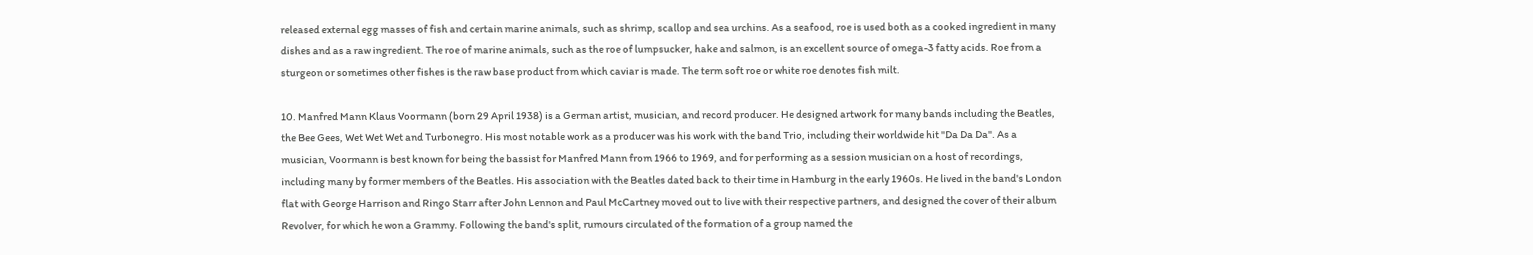released external egg masses of fish and certain marine animals, such as shrimp, scallop and sea urchins. As a seafood, roe is used both as a cooked ingredient in many dishes and as a raw ingredient. The roe of marine animals, such as the roe of lumpsucker, hake and salmon, is an excellent source of omega-3 fatty acids. Roe from a sturgeon or sometimes other fishes is the raw base product from which caviar is made. The term soft roe or white roe denotes fish milt.

10. Manfred Mann Klaus Voormann (born 29 April 1938) is a German artist, musician, and record producer. He designed artwork for many bands including the Beatles, the Bee Gees, Wet Wet Wet and Turbonegro. His most notable work as a producer was his work with the band Trio, including their worldwide hit "Da Da Da". As a musician, Voormann is best known for being the bassist for Manfred Mann from 1966 to 1969, and for performing as a session musician on a host of recordings, including many by former members of the Beatles. His association with the Beatles dated back to their time in Hamburg in the early 1960s. He lived in the band's London flat with George Harrison and Ringo Starr after John Lennon and Paul McCartney moved out to live with their respective partners, and designed the cover of their album Revolver, for which he won a Grammy. Following the band's split, rumours circulated of the formation of a group named the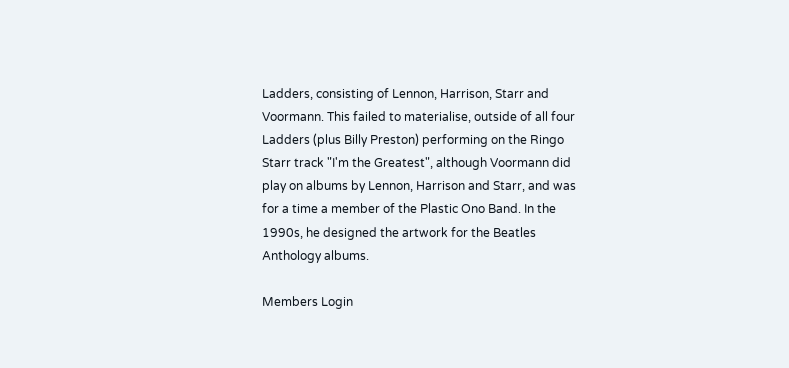Ladders, consisting of Lennon, Harrison, Starr and Voormann. This failed to materialise, outside of all four Ladders (plus Billy Preston) performing on the Ringo Starr track "I'm the Greatest", although Voormann did play on albums by Lennon, Harrison and Starr, and was for a time a member of the Plastic Ono Band. In the 1990s, he designed the artwork for the Beatles Anthology albums.

Members Login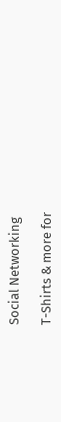Social Networking

T-Shirts & more for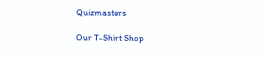Quizmasters

Our T-Shirt Shop